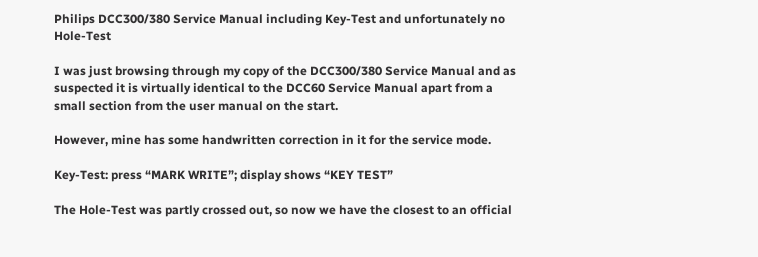Philips DCC300/380 Service Manual including Key-Test and unfortunately no Hole-Test

I was just browsing through my copy of the DCC300/380 Service Manual and as suspected it is virtually identical to the DCC60 Service Manual apart from a small section from the user manual on the start.

However, mine has some handwritten correction in it for the service mode.

Key-Test: press “MARK WRITE”; display shows “KEY TEST”

The Hole-Test was partly crossed out, so now we have the closest to an official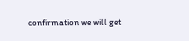confirmation we will get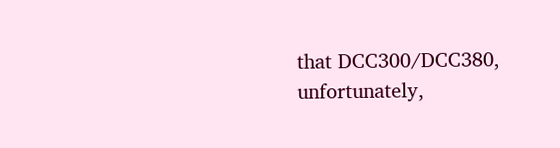that DCC300/DCC380, unfortunately,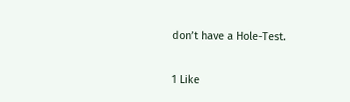don’t have a Hole-Test.

1 Like